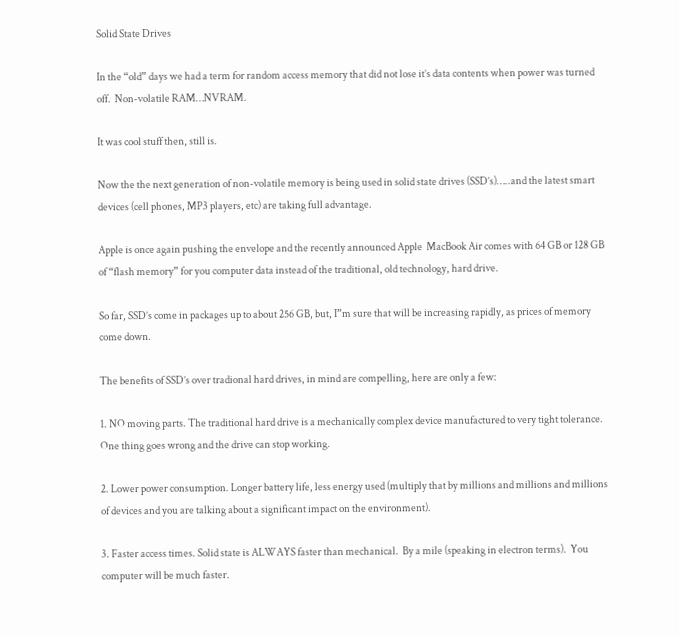Solid State Drives

In the “old” days we had a term for random access memory that did not lose it’s data contents when power was turned off.  Non-volatile RAM…NVRAM.

It was cool stuff then, still is.

Now the the next generation of non-volatile memory is being used in solid state drives (SSD’s)…..and the latest smart devices (cell phones, MP3 players, etc) are taking full advantage.

Apple is once again pushing the envelope and the recently announced Apple  MacBook Air comes with 64 GB or 128 GB of “flash memory” for you computer data instead of the traditional, old technology, hard drive.

So far, SSD’s come in packages up to about 256 GB, but, I”m sure that will be increasing rapidly, as prices of memory come down.

The benefits of SSD’s over tradional hard drives, in mind are compelling, here are only a few:

1. NO moving parts. The traditional hard drive is a mechanically complex device manufactured to very tight tolerance.  One thing goes wrong and the drive can stop working.

2. Lower power consumption. Longer battery life, less energy used (multiply that by millions and millions and millions of devices and you are talking about a significant impact on the environment).

3. Faster access times. Solid state is ALWAYS faster than mechanical.  By a mile (speaking in electron terms).  You computer will be much faster.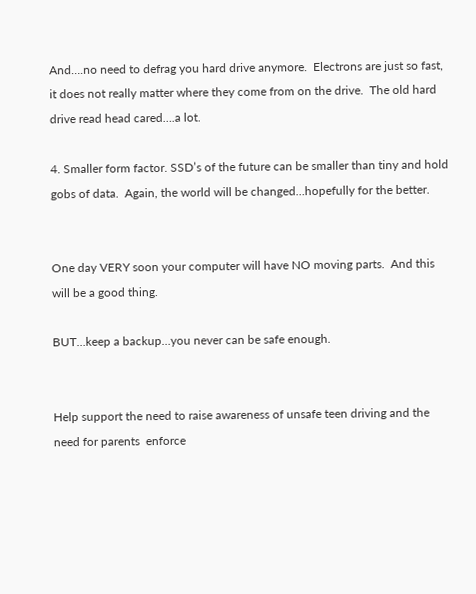And….no need to defrag you hard drive anymore.  Electrons are just so fast, it does not really matter where they come from on the drive.  The old hard drive read head cared….a lot.

4. Smaller form factor. SSD’s of the future can be smaller than tiny and hold gobs of data.  Again, the world will be changed…hopefully for the better.


One day VERY soon your computer will have NO moving parts.  And this will be a good thing.

BUT…keep a backup…you never can be safe enough.


Help support the need to raise awareness of unsafe teen driving and the need for parents  enforce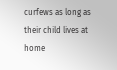curfews as long as their child lives at home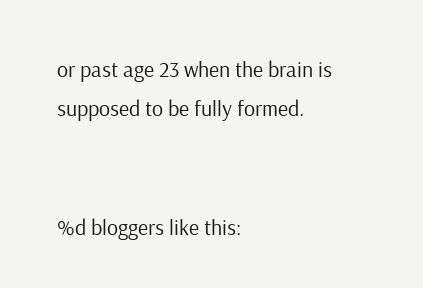or past age 23 when the brain is supposed to be fully formed.


%d bloggers like this: